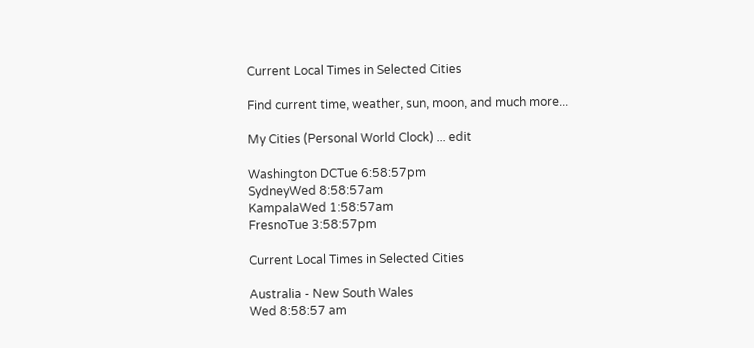Current Local Times in Selected Cities

Find current time, weather, sun, moon, and much more...

My Cities (Personal World Clock) ... edit

Washington DCTue 6:58:57pm
SydneyWed 8:58:57am
KampalaWed 1:58:57am
FresnoTue 3:58:57pm

Current Local Times in Selected Cities

Australia - New South Wales
Wed 8:58:57 am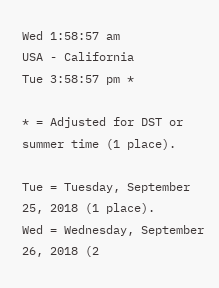Wed 1:58:57 am
USA - California
Tue 3:58:57 pm *

* = Adjusted for DST or summer time (1 place).

Tue = Tuesday, September 25, 2018 (1 place).
Wed = Wednesday, September 26, 2018 (2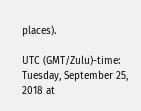places).

UTC (GMT/Zulu)-time: Tuesday, September 25, 2018 at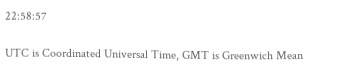22:58:57

UTC is Coordinated Universal Time, GMT is Greenwich Mean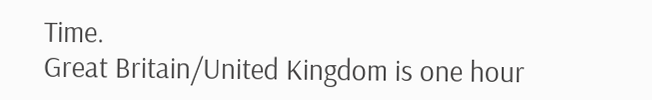Time.
Great Britain/United Kingdom is one hour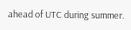ahead of UTC during summer.